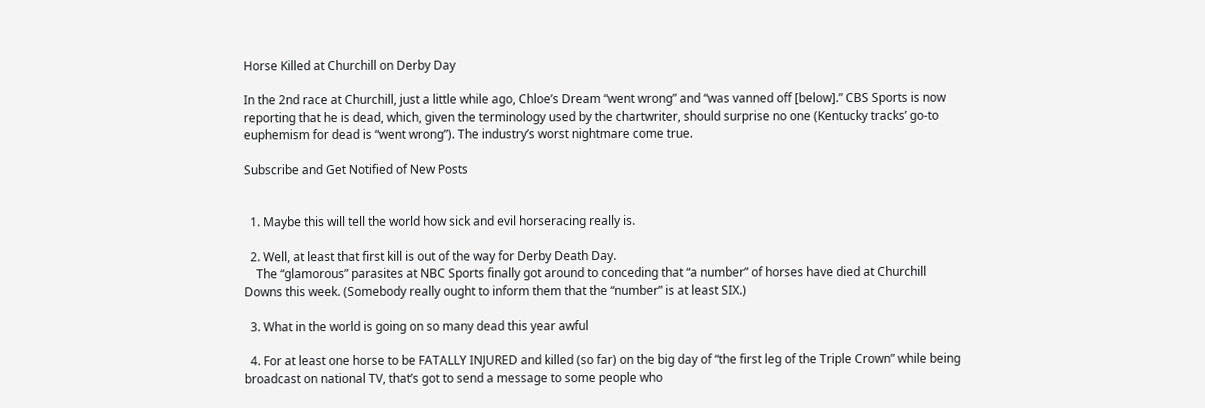Horse Killed at Churchill on Derby Day

In the 2nd race at Churchill, just a little while ago, Chloe’s Dream “went wrong” and “was vanned off [below].” CBS Sports is now reporting that he is dead, which, given the terminology used by the chartwriter, should surprise no one (Kentucky tracks’ go-to euphemism for dead is “went wrong”). The industry’s worst nightmare come true.

Subscribe and Get Notified of New Posts


  1. Maybe this will tell the world how sick and evil horseracing really is.

  2. Well, at least that first kill is out of the way for Derby Death Day.
    The “glamorous” parasites at NBC Sports finally got around to conceding that “a number” of horses have died at Churchill Downs this week. (Somebody really ought to inform them that the “number” is at least SIX.)

  3. What in the world is going on so many dead this year awful

  4. For at least one horse to be FATALLY INJURED and killed (so far) on the big day of “the first leg of the Triple Crown” while being broadcast on national TV, that’s got to send a message to some people who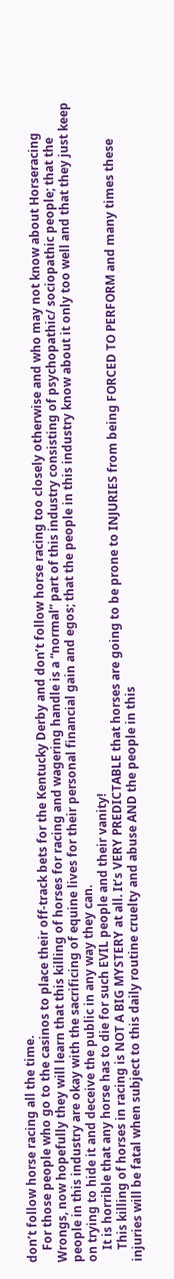don’t follow horse racing all the time.
    For those people who go to the casinos to place their off-track bets for the Kentucky Derby and don’t follow horse racing too closely otherwise and who may not know about Horseracing Wrongs, now hopefully they will learn that this killing of horses for racing and wagering handle is a “normal” part of this industry consisting of psychopathic/ sociopathic people; that the people in this industry are okay with the sacrificing of equine lives for their personal financial gain and egos; that the people in this industry know about it only too well and that they just keep on trying to hide it and deceive the public in any way they can.
    It is horrible that any horse has to die for such EVIL people and their vanity!
    This killing of horses in racing is NOT A BIG MYSTERY at all. It’s VERY PREDICTABLE that horses are going to be prone to INJURIES from being FORCED TO PERFORM and many times these injuries will be fatal when subject to this daily routine cruelty and abuse AND the people in this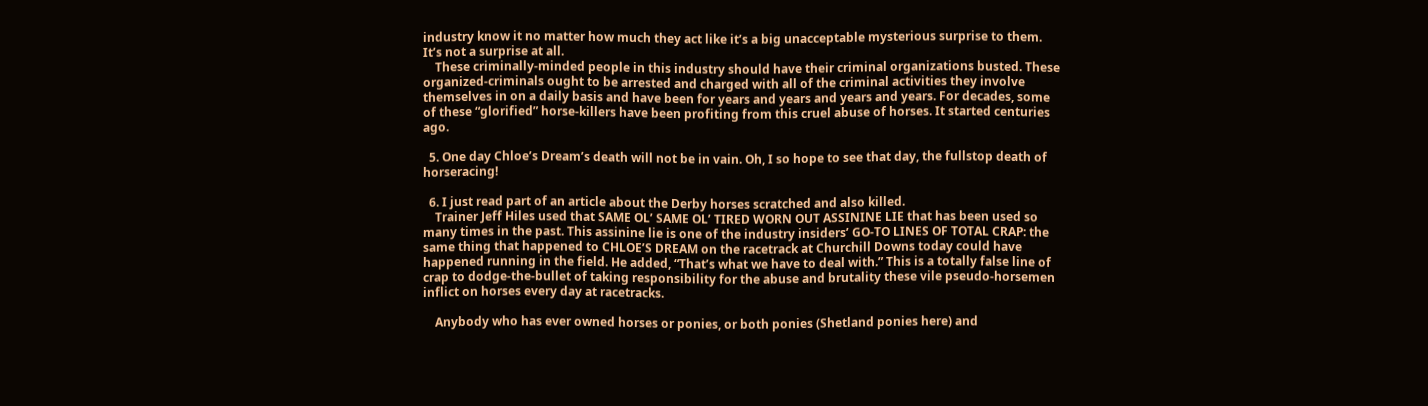industry know it no matter how much they act like it’s a big unacceptable mysterious surprise to them. It’s not a surprise at all.
    These criminally-minded people in this industry should have their criminal organizations busted. These organized-criminals ought to be arrested and charged with all of the criminal activities they involve themselves in on a daily basis and have been for years and years and years and years. For decades, some of these “glorified” horse-killers have been profiting from this cruel abuse of horses. It started centuries ago.

  5. One day Chloe’s Dream’s death will not be in vain. Oh, I so hope to see that day, the fullstop death of horseracing!

  6. I just read part of an article about the Derby horses scratched and also killed.
    Trainer Jeff Hiles used that SAME OL’ SAME OL’ TIRED WORN OUT ASSININE LIE that has been used so many times in the past. This assinine lie is one of the industry insiders’ GO-TO LINES OF TOTAL CRAP: the same thing that happened to CHLOE’S DREAM on the racetrack at Churchill Downs today could have happened running in the field. He added, “That’s what we have to deal with.” This is a totally false line of crap to dodge-the-bullet of taking responsibility for the abuse and brutality these vile pseudo-horsemen inflict on horses every day at racetracks.

    Anybody who has ever owned horses or ponies, or both ponies (Shetland ponies here) and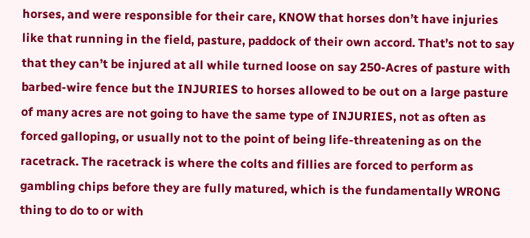horses, and were responsible for their care, KNOW that horses don’t have injuries like that running in the field, pasture, paddock of their own accord. That’s not to say that they can’t be injured at all while turned loose on say 250-Acres of pasture with barbed-wire fence but the INJURIES to horses allowed to be out on a large pasture of many acres are not going to have the same type of INJURIES, not as often as forced galloping, or usually not to the point of being life-threatening as on the racetrack. The racetrack is where the colts and fillies are forced to perform as gambling chips before they are fully matured, which is the fundamentally WRONG thing to do to or with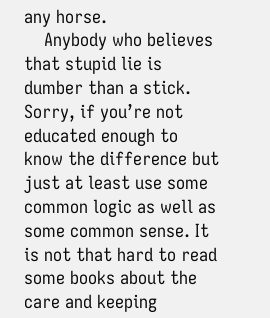any horse.
    Anybody who believes that stupid lie is dumber than a stick. Sorry, if you’re not educated enough to know the difference but just at least use some common logic as well as some common sense. It is not that hard to read some books about the care and keeping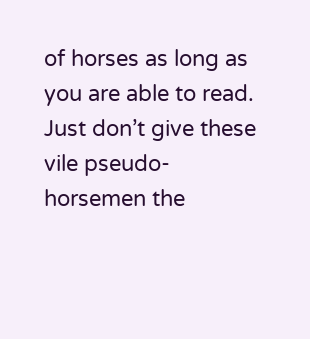of horses as long as you are able to read. Just don’t give these vile pseudo-horsemen the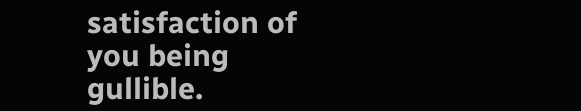satisfaction of you being gullible.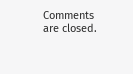Comments are closed.